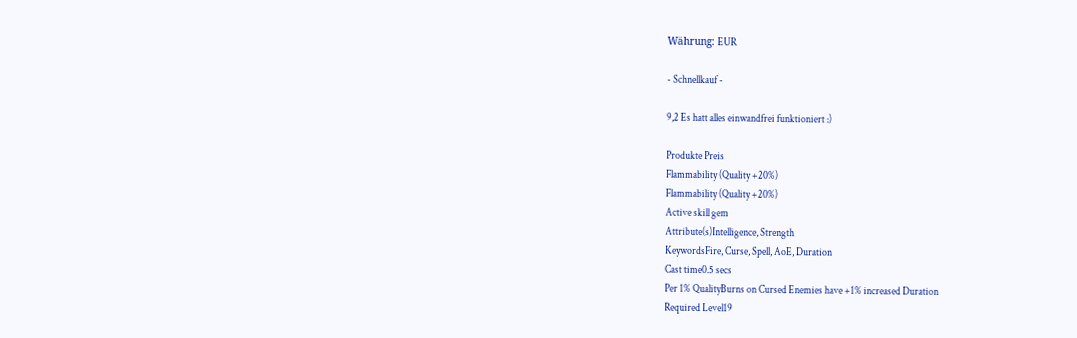Währung: EUR

- Schnellkauf -

9,2 Es hatt alles einwandfrei funktioniert :)

Produkte Preis
Flammability (Quality +20%)
Flammability (Quality +20%)
Active skill gem
Attribute(s)Intelligence, Strength
KeywordsFire, Curse, Spell, AoE, Duration
Cast time0.5 secs
Per 1% QualityBurns on Cursed Enemies have +1% increased Duration
Required Level19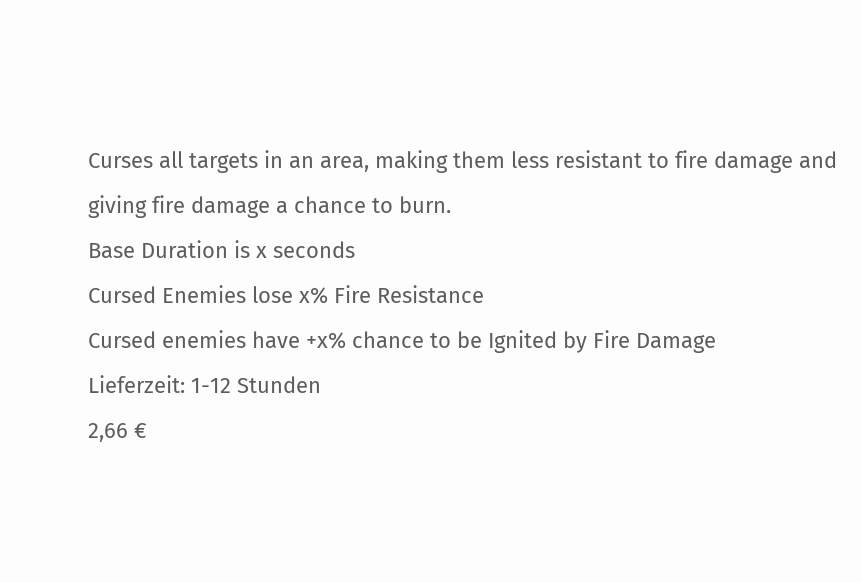Curses all targets in an area, making them less resistant to fire damage and giving fire damage a chance to burn.
Base Duration is x seconds
Cursed Enemies lose x% Fire Resistance
Cursed enemies have +x% chance to be Ignited by Fire Damage
Lieferzeit: 1-12 Stunden
2,66 €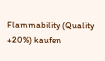Flammability (Quality +20%) kaufen